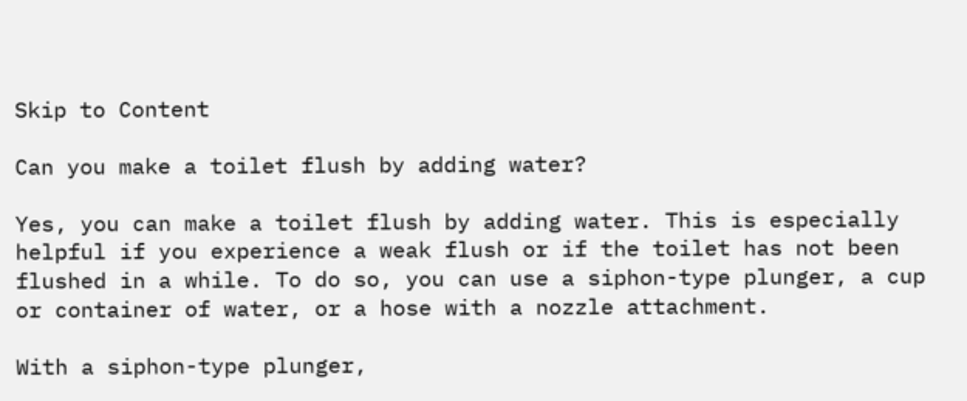Skip to Content

Can you make a toilet flush by adding water?

Yes, you can make a toilet flush by adding water. This is especially helpful if you experience a weak flush or if the toilet has not been flushed in a while. To do so, you can use a siphon-type plunger, a cup or container of water, or a hose with a nozzle attachment.

With a siphon-type plunger,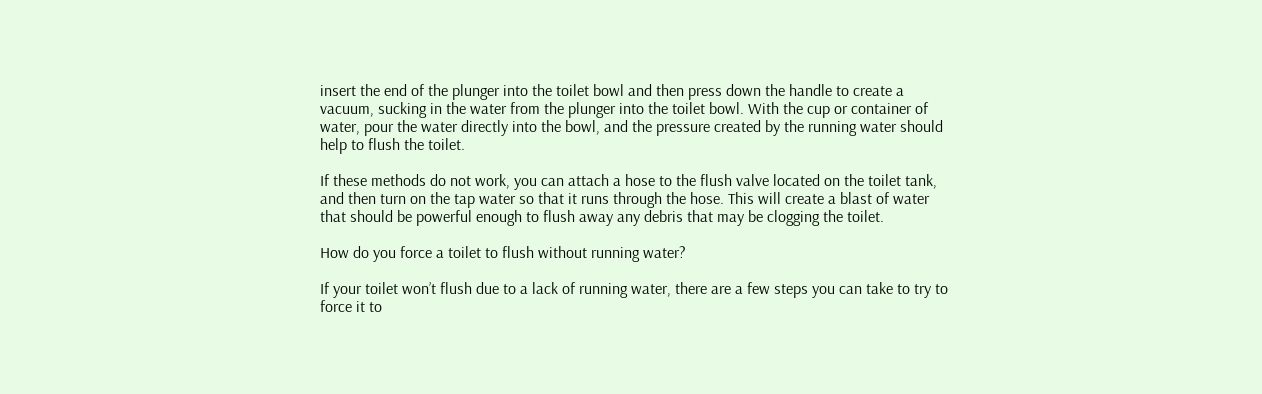insert the end of the plunger into the toilet bowl and then press down the handle to create a vacuum, sucking in the water from the plunger into the toilet bowl. With the cup or container of water, pour the water directly into the bowl, and the pressure created by the running water should help to flush the toilet.

If these methods do not work, you can attach a hose to the flush valve located on the toilet tank, and then turn on the tap water so that it runs through the hose. This will create a blast of water that should be powerful enough to flush away any debris that may be clogging the toilet.

How do you force a toilet to flush without running water?

If your toilet won’t flush due to a lack of running water, there are a few steps you can take to try to force it to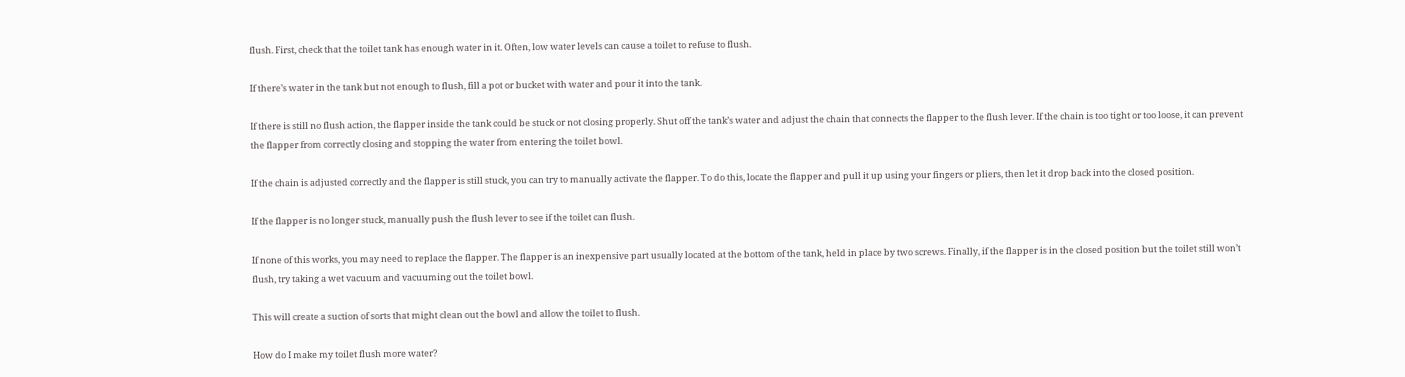flush. First, check that the toilet tank has enough water in it. Often, low water levels can cause a toilet to refuse to flush.

If there’s water in the tank but not enough to flush, fill a pot or bucket with water and pour it into the tank.

If there is still no flush action, the flapper inside the tank could be stuck or not closing properly. Shut off the tank’s water and adjust the chain that connects the flapper to the flush lever. If the chain is too tight or too loose, it can prevent the flapper from correctly closing and stopping the water from entering the toilet bowl.

If the chain is adjusted correctly and the flapper is still stuck, you can try to manually activate the flapper. To do this, locate the flapper and pull it up using your fingers or pliers, then let it drop back into the closed position.

If the flapper is no longer stuck, manually push the flush lever to see if the toilet can flush.

If none of this works, you may need to replace the flapper. The flapper is an inexpensive part usually located at the bottom of the tank, held in place by two screws. Finally, if the flapper is in the closed position but the toilet still won’t flush, try taking a wet vacuum and vacuuming out the toilet bowl.

This will create a suction of sorts that might clean out the bowl and allow the toilet to flush.

How do I make my toilet flush more water?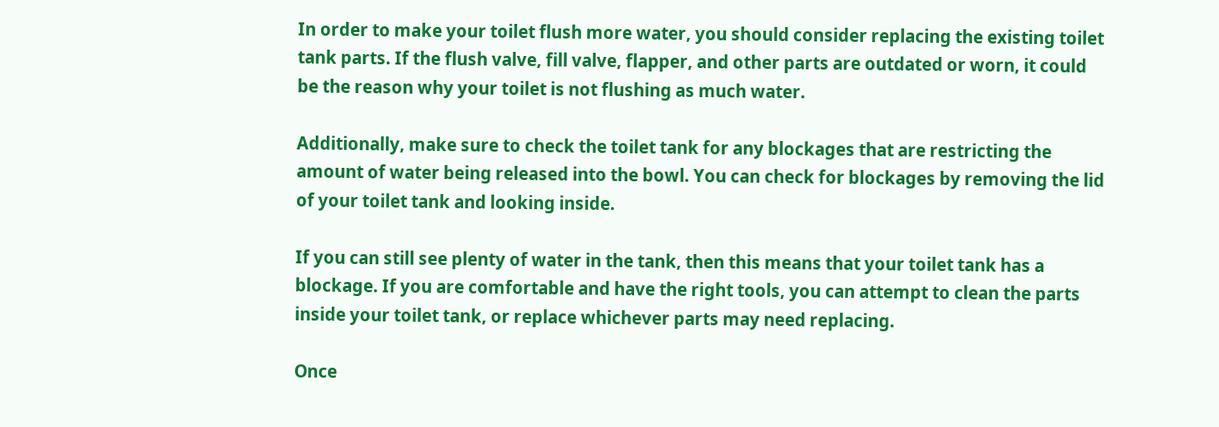In order to make your toilet flush more water, you should consider replacing the existing toilet tank parts. If the flush valve, fill valve, flapper, and other parts are outdated or worn, it could be the reason why your toilet is not flushing as much water.

Additionally, make sure to check the toilet tank for any blockages that are restricting the amount of water being released into the bowl. You can check for blockages by removing the lid of your toilet tank and looking inside.

If you can still see plenty of water in the tank, then this means that your toilet tank has a blockage. If you are comfortable and have the right tools, you can attempt to clean the parts inside your toilet tank, or replace whichever parts may need replacing.

Once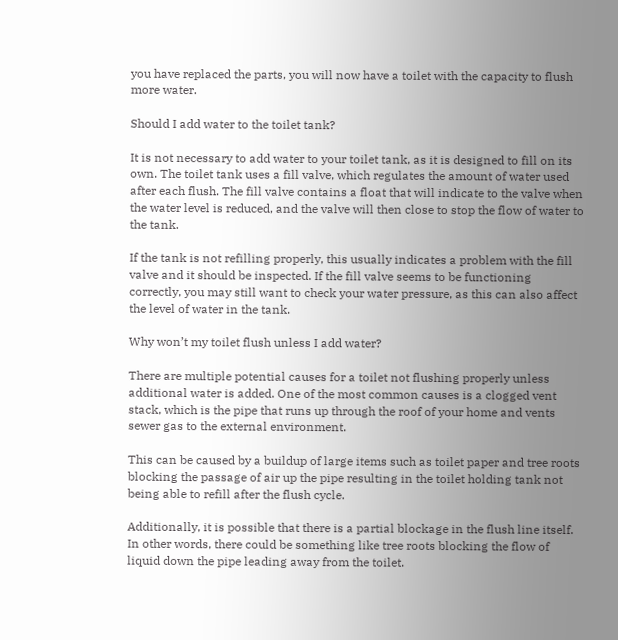you have replaced the parts, you will now have a toilet with the capacity to flush more water.

Should I add water to the toilet tank?

It is not necessary to add water to your toilet tank, as it is designed to fill on its own. The toilet tank uses a fill valve, which regulates the amount of water used after each flush. The fill valve contains a float that will indicate to the valve when the water level is reduced, and the valve will then close to stop the flow of water to the tank.

If the tank is not refilling properly, this usually indicates a problem with the fill valve and it should be inspected. If the fill valve seems to be functioning correctly, you may still want to check your water pressure, as this can also affect the level of water in the tank.

Why won’t my toilet flush unless I add water?

There are multiple potential causes for a toilet not flushing properly unless additional water is added. One of the most common causes is a clogged vent stack, which is the pipe that runs up through the roof of your home and vents sewer gas to the external environment.

This can be caused by a buildup of large items such as toilet paper and tree roots blocking the passage of air up the pipe resulting in the toilet holding tank not being able to refill after the flush cycle.

Additionally, it is possible that there is a partial blockage in the flush line itself. In other words, there could be something like tree roots blocking the flow of liquid down the pipe leading away from the toilet.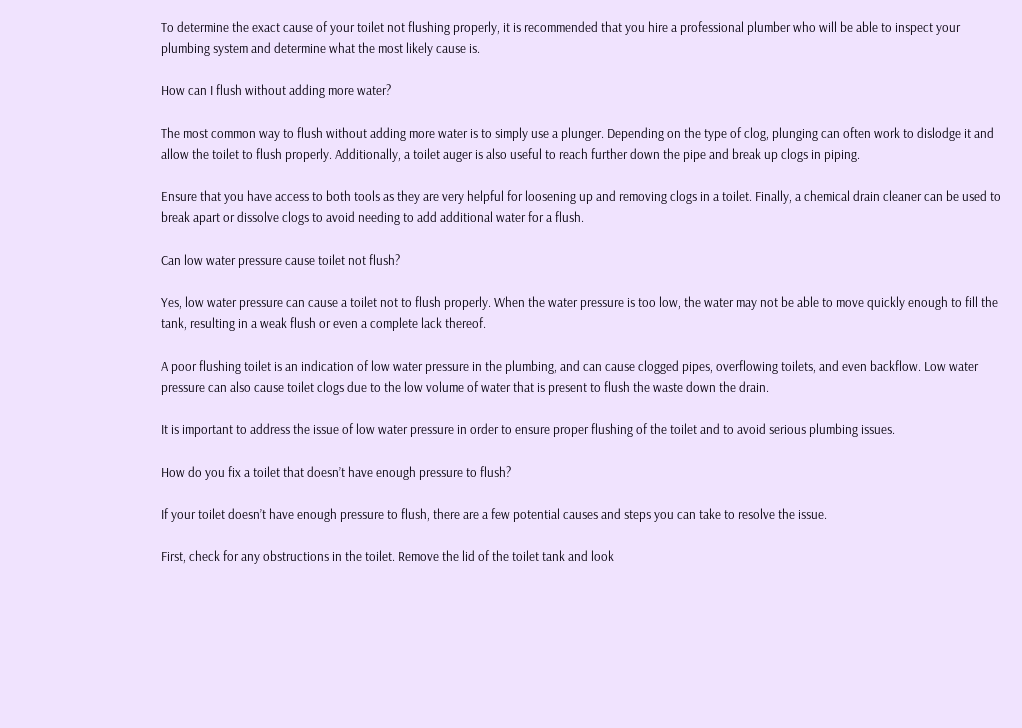To determine the exact cause of your toilet not flushing properly, it is recommended that you hire a professional plumber who will be able to inspect your plumbing system and determine what the most likely cause is.

How can I flush without adding more water?

The most common way to flush without adding more water is to simply use a plunger. Depending on the type of clog, plunging can often work to dislodge it and allow the toilet to flush properly. Additionally, a toilet auger is also useful to reach further down the pipe and break up clogs in piping.

Ensure that you have access to both tools as they are very helpful for loosening up and removing clogs in a toilet. Finally, a chemical drain cleaner can be used to break apart or dissolve clogs to avoid needing to add additional water for a flush.

Can low water pressure cause toilet not flush?

Yes, low water pressure can cause a toilet not to flush properly. When the water pressure is too low, the water may not be able to move quickly enough to fill the tank, resulting in a weak flush or even a complete lack thereof.

A poor flushing toilet is an indication of low water pressure in the plumbing, and can cause clogged pipes, overflowing toilets, and even backflow. Low water pressure can also cause toilet clogs due to the low volume of water that is present to flush the waste down the drain.

It is important to address the issue of low water pressure in order to ensure proper flushing of the toilet and to avoid serious plumbing issues.

How do you fix a toilet that doesn’t have enough pressure to flush?

If your toilet doesn’t have enough pressure to flush, there are a few potential causes and steps you can take to resolve the issue.

First, check for any obstructions in the toilet. Remove the lid of the toilet tank and look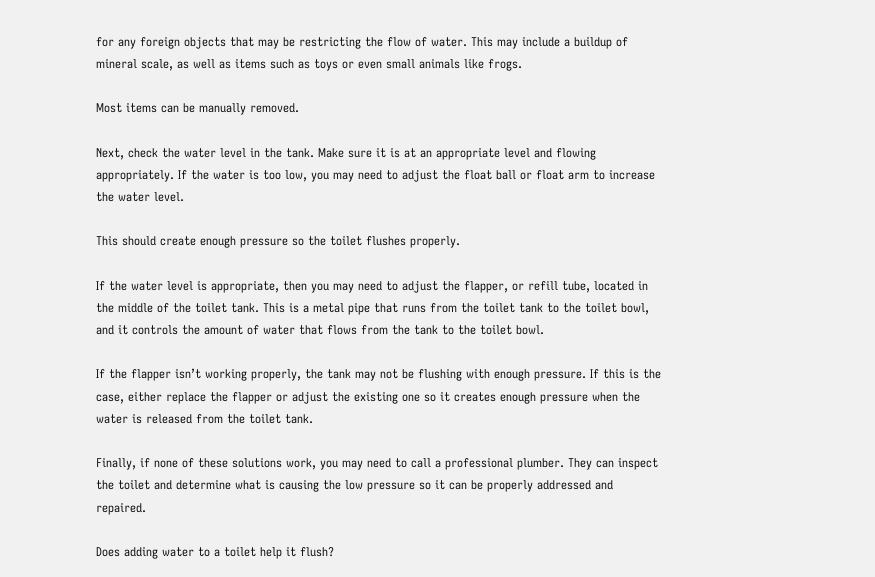for any foreign objects that may be restricting the flow of water. This may include a buildup of mineral scale, as well as items such as toys or even small animals like frogs.

Most items can be manually removed.

Next, check the water level in the tank. Make sure it is at an appropriate level and flowing appropriately. If the water is too low, you may need to adjust the float ball or float arm to increase the water level.

This should create enough pressure so the toilet flushes properly.

If the water level is appropriate, then you may need to adjust the flapper, or refill tube, located in the middle of the toilet tank. This is a metal pipe that runs from the toilet tank to the toilet bowl, and it controls the amount of water that flows from the tank to the toilet bowl.

If the flapper isn’t working properly, the tank may not be flushing with enough pressure. If this is the case, either replace the flapper or adjust the existing one so it creates enough pressure when the water is released from the toilet tank.

Finally, if none of these solutions work, you may need to call a professional plumber. They can inspect the toilet and determine what is causing the low pressure so it can be properly addressed and repaired.

Does adding water to a toilet help it flush?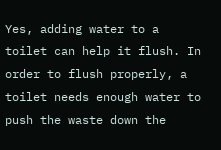Yes, adding water to a toilet can help it flush. In order to flush properly, a toilet needs enough water to push the waste down the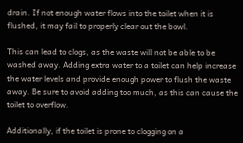drain. If not enough water flows into the toilet when it is flushed, it may fail to properly clear out the bowl.

This can lead to clogs, as the waste will not be able to be washed away. Adding extra water to a toilet can help increase the water levels and provide enough power to flush the waste away. Be sure to avoid adding too much, as this can cause the toilet to overflow.

Additionally, if the toilet is prone to clogging on a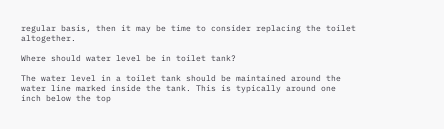regular basis, then it may be time to consider replacing the toilet altogether.

Where should water level be in toilet tank?

The water level in a toilet tank should be maintained around the water line marked inside the tank. This is typically around one inch below the top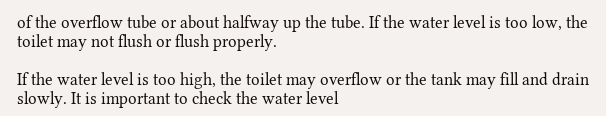of the overflow tube or about halfway up the tube. If the water level is too low, the toilet may not flush or flush properly.

If the water level is too high, the toilet may overflow or the tank may fill and drain slowly. It is important to check the water level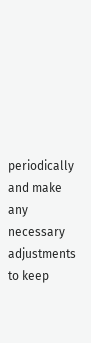periodically and make any necessary adjustments to keep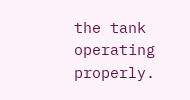the tank operating properly.